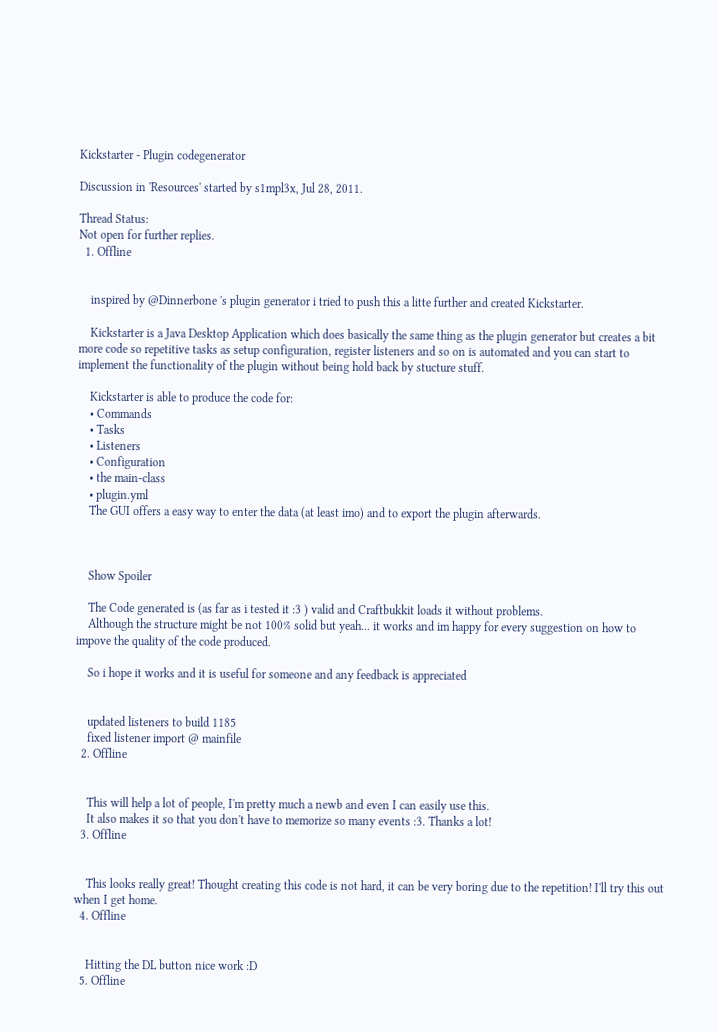Kickstarter - Plugin codegenerator

Discussion in 'Resources' started by s1mpl3x, Jul 28, 2011.

Thread Status:
Not open for further replies.
  1. Offline


    inspired by @Dinnerbone 's plugin generator i tried to push this a litte further and created Kickstarter.

    Kickstarter is a Java Desktop Application which does basically the same thing as the plugin generator but creates a bit more code so repetitive tasks as setup configuration, register listeners and so on is automated and you can start to implement the functionality of the plugin without being hold back by stucture stuff.

    Kickstarter is able to produce the code for:
    • Commands
    • Tasks
    • Listeners
    • Configuration
    • the main-class
    • plugin.yml
    The GUI offers a easy way to enter the data (at least imo) and to export the plugin afterwards.



    Show Spoiler

    The Code generated is (as far as i tested it :3 ) valid and Craftbukkit loads it without problems.
    Although the structure might be not 100% solid but yeah... it works and im happy for every suggestion on how to impove the quality of the code produced.

    So i hope it works and it is useful for someone and any feedback is appreciated


    updated listeners to build 1185
    fixed listener import @ mainfile
  2. Offline


    This will help a lot of people, I'm pretty much a newb and even I can easily use this.
    It also makes it so that you don't have to memorize so many events :3. Thanks a lot!
  3. Offline


    This looks really great! Thought creating this code is not hard, it can be very boring due to the repetition! I'll try this out when I get home.
  4. Offline


    Hitting the DL button nice work :D
  5. Offline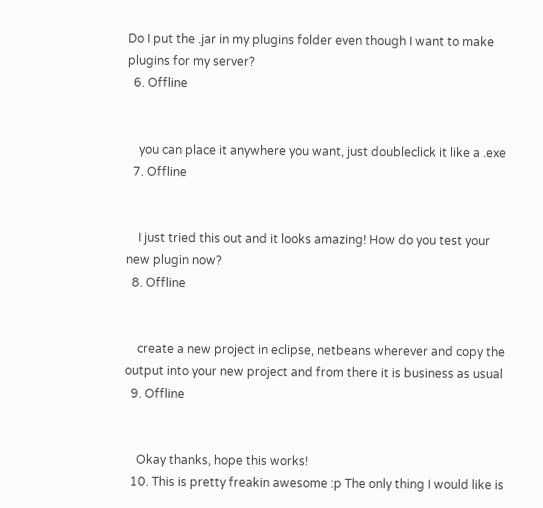Do I put the .jar in my plugins folder even though I want to make plugins for my server?
  6. Offline


    you can place it anywhere you want, just doubleclick it like a .exe
  7. Offline


    I just tried this out and it looks amazing! How do you test your new plugin now?
  8. Offline


    create a new project in eclipse, netbeans wherever and copy the output into your new project and from there it is business as usual
  9. Offline


    Okay thanks, hope this works!
  10. This is pretty freakin awesome :p The only thing I would like is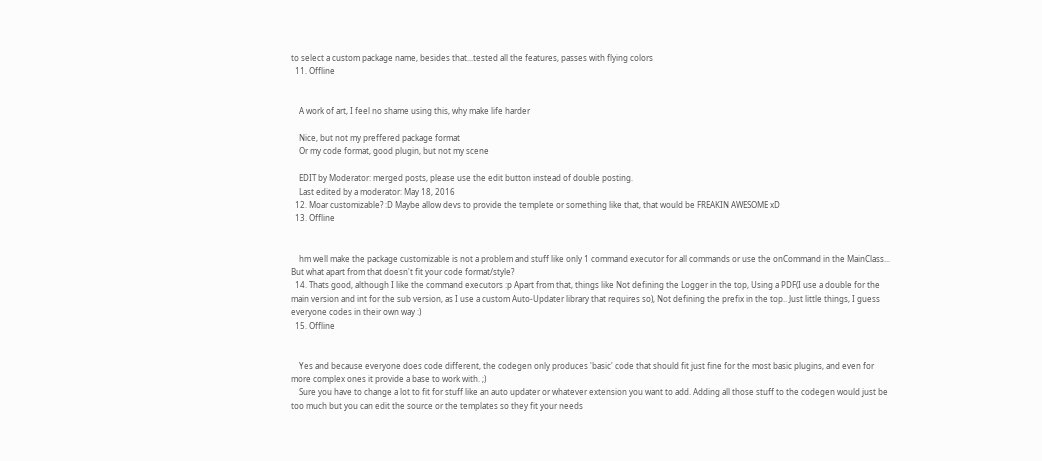to select a custom package name, besides that...tested all the features, passes with flying colors
  11. Offline


    A work of art, I feel no shame using this, why make life harder

    Nice, but not my preffered package format
    Or my code format, good plugin, but not my scene

    EDIT by Moderator: merged posts, please use the edit button instead of double posting.
    Last edited by a moderator: May 18, 2016
  12. Moar customizable? :D Maybe allow devs to provide the templete or something like that, that would be FREAKIN AWESOME xD
  13. Offline


    hm well make the package customizable is not a problem and stuff like only 1 command executor for all commands or use the onCommand in the MainClass... But what apart from that doesn't fit your code format/style?
  14. Thats good, although I like the command executors :p Apart from that, things like Not defining the Logger in the top, Using a PDF(I use a double for the main version and int for the sub version, as I use a custom Auto-Updater library that requires so), Not defining the prefix in the top.. Just little things, I guess everyone codes in their own way :)
  15. Offline


    Yes and because everyone does code different, the codegen only produces 'basic' code that should fit just fine for the most basic plugins, and even for more complex ones it provide a base to work with. ;)
    Sure you have to change a lot to fit for stuff like an auto updater or whatever extension you want to add. Adding all those stuff to the codegen would just be too much but you can edit the source or the templates so they fit your needs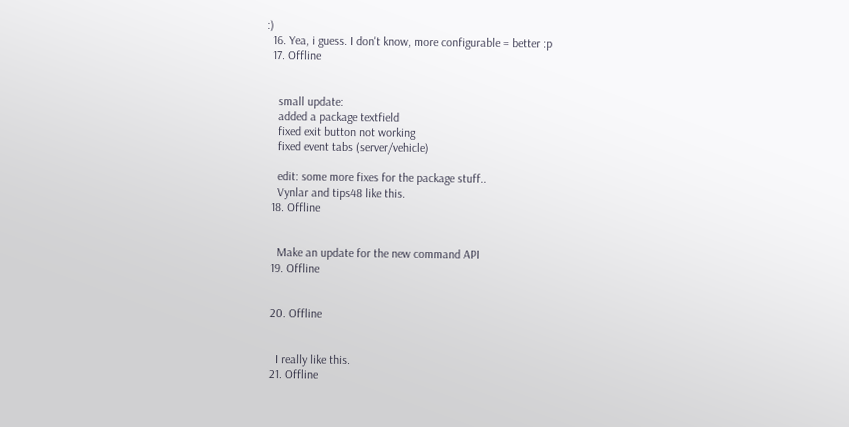:)
  16. Yea, i guess. I don't know, more configurable = better :p
  17. Offline


    small update:
    added a package textfield
    fixed exit button not working
    fixed event tabs (server/vehicle)

    edit: some more fixes for the package stuff..
    Vynlar and tips48 like this.
  18. Offline


    Make an update for the new command API
  19. Offline


  20. Offline


    I really like this.
  21. Offline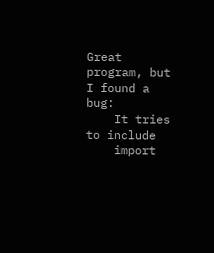Great program, but I found a bug:
    It tries to include
    import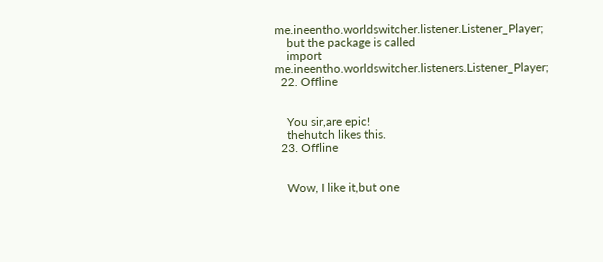me.ineentho.worldswitcher.listener.Listener_Player;
    but the package is called
    import me.ineentho.worldswitcher.listeners.Listener_Player;
  22. Offline


    You sir,are epic!
    thehutch likes this.
  23. Offline


    Wow, I like it,but one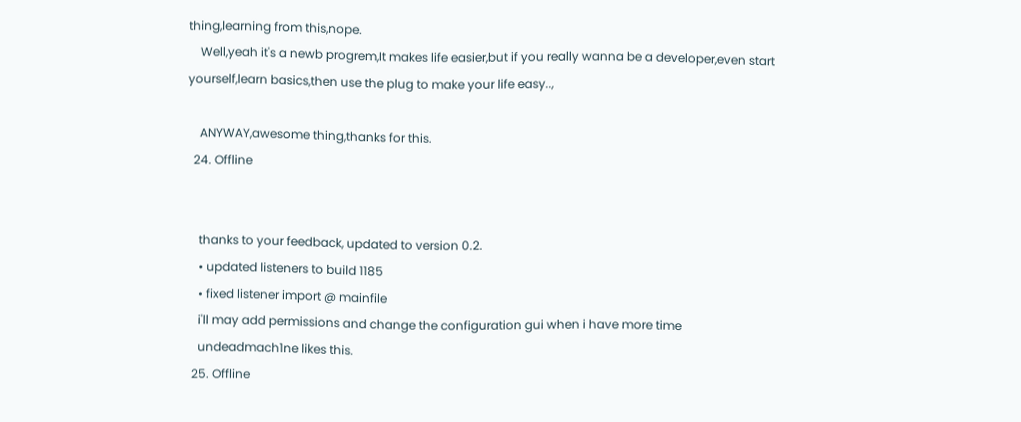thing,learning from this,nope.
    Well,yeah it's a newb progrem,It makes life easier,but if you really wanna be a developer,even start yourself,learn basics,then use the plug to make your life easy..,

    ANYWAY,awesome thing,thanks for this.
  24. Offline


    thanks to your feedback, updated to version 0.2.
    • updated listeners to build 1185
    • fixed listener import @ mainfile
    i'll may add permissions and change the configuration gui when i have more time
    undeadmach1ne likes this.
  25. Offline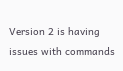Version 2 is having issues with commands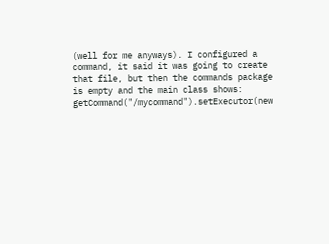(well for me anyways). I configured a command, it said it was going to create that file, but then the commands package is empty and the main class shows: getCommand("/mycommand").setExecutor(new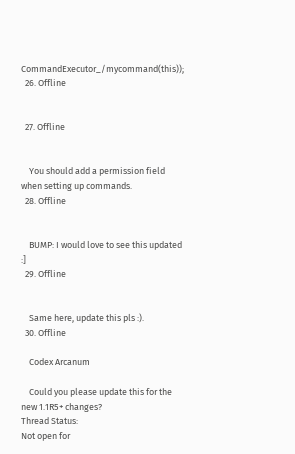CommandExecutor_/mycommand(this));
  26. Offline


  27. Offline


    You should add a permission field when setting up commands.
  28. Offline


    BUMP: I would love to see this updated :]
  29. Offline


    Same here, update this pls :).
  30. Offline

    Codex Arcanum

    Could you please update this for the new 1.1R5+ changes?
Thread Status:
Not open for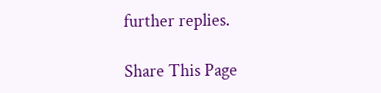further replies.

Share This Page